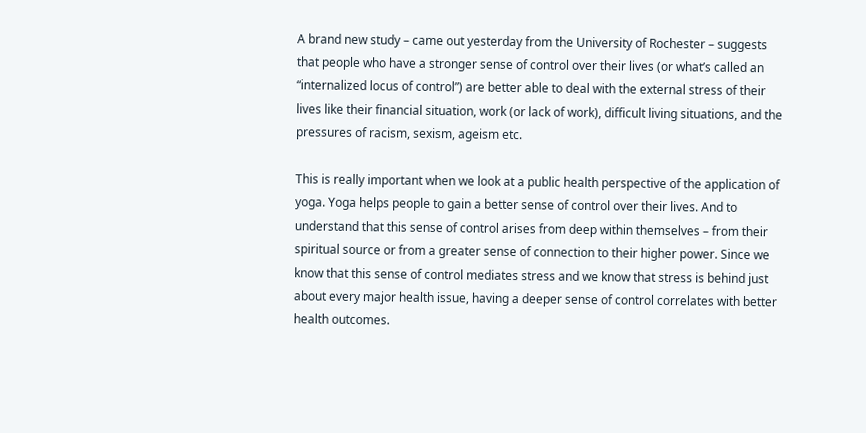A brand new study – came out yesterday from the University of Rochester – suggests that people who have a stronger sense of control over their lives (or what’s called an “internalized locus of control”) are better able to deal with the external stress of their lives like their financial situation, work (or lack of work), difficult living situations, and the pressures of racism, sexism, ageism etc.

This is really important when we look at a public health perspective of the application of yoga. Yoga helps people to gain a better sense of control over their lives. And to understand that this sense of control arises from deep within themselves – from their spiritual source or from a greater sense of connection to their higher power. Since we know that this sense of control mediates stress and we know that stress is behind just about every major health issue, having a deeper sense of control correlates with better health outcomes.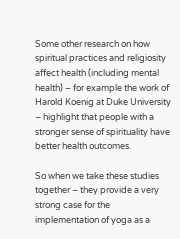Some other research on how spiritual practices and religiosity affect health (including mental health) – for example the work of Harold Koenig at Duke University – highlight that people with a stronger sense of spirituality have better health outcomes.

So when we take these studies together – they provide a very strong case for the implementation of yoga as a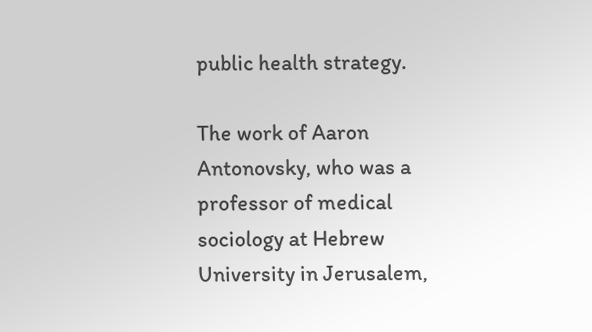public health strategy.

The work of Aaron Antonovsky, who was a professor of medical sociology at Hebrew University in Jerusalem,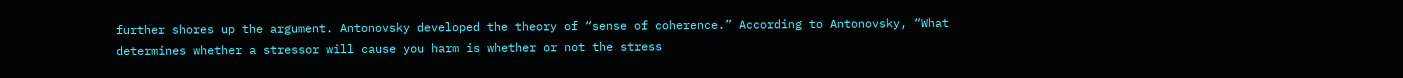further shores up the argument. Antonovsky developed the theory of “sense of coherence.” According to Antonovsky, “What determines whether a stressor will cause you harm is whether or not the stress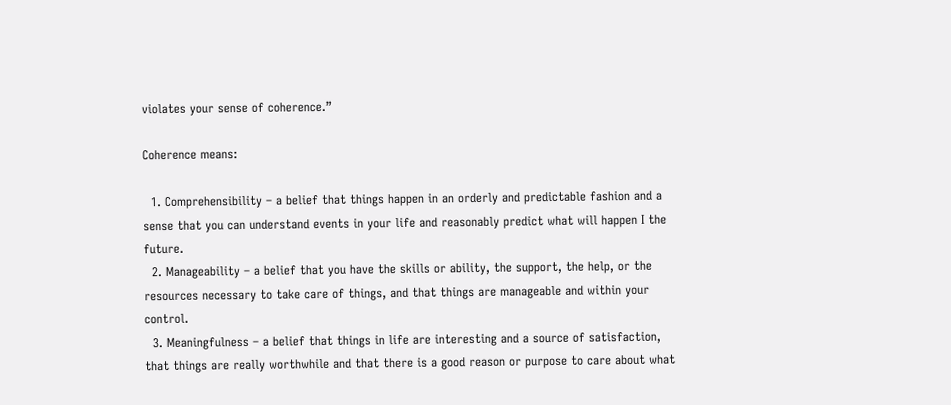violates your sense of coherence.”

Coherence means:

  1. Comprehensibility – a belief that things happen in an orderly and predictable fashion and a sense that you can understand events in your life and reasonably predict what will happen I the future.
  2. Manageability – a belief that you have the skills or ability, the support, the help, or the resources necessary to take care of things, and that things are manageable and within your control.
  3. Meaningfulness – a belief that things in life are interesting and a source of satisfaction, that things are really worthwhile and that there is a good reason or purpose to care about what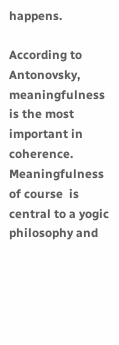happens.

According to Antonovsky, meaningfulness is the most important in coherence. Meaningfulness of course  is central to a yogic philosophy and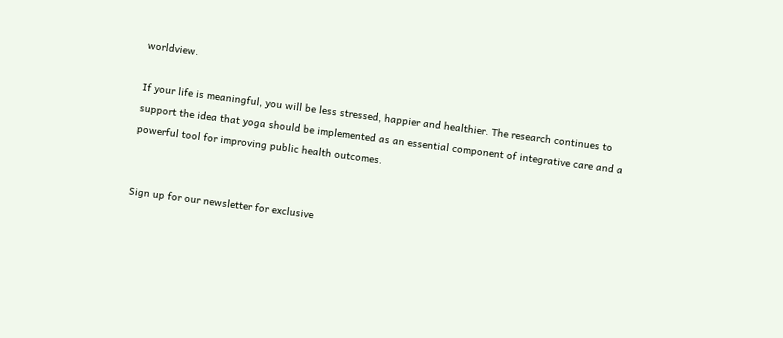worldview.

If your life is meaningful, you will be less stressed, happier and healthier. The research continues to support the idea that yoga should be implemented as an essential component of integrative care and a powerful tool for improving public health outcomes.


Sign up for our newsletter for exclusive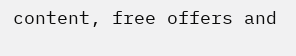content, free offers and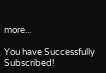more...

You have Successfully Subscribed!